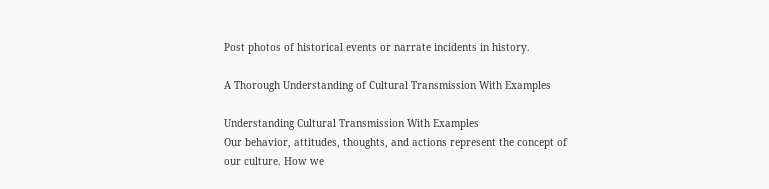Post photos of historical events or narrate incidents in history.

A Thorough Understanding of Cultural Transmission With Examples

Understanding Cultural Transmission With Examples
Our behavior, attitudes, thoughts, and actions represent the concept of our culture. How we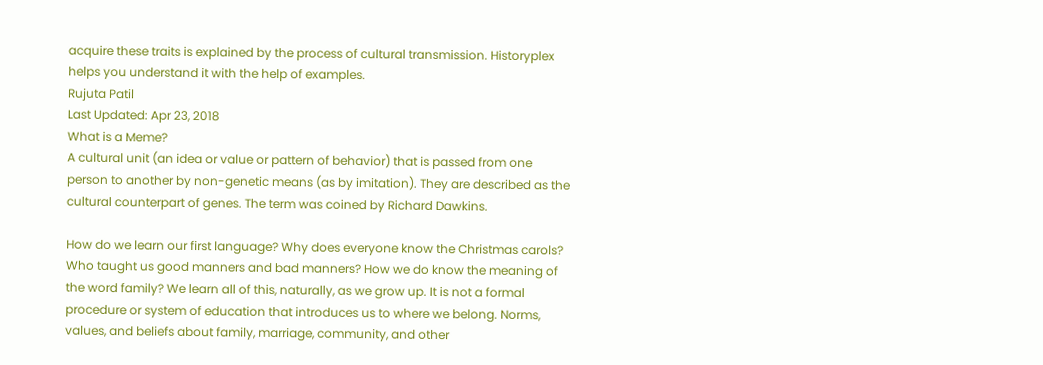acquire these traits is explained by the process of cultural transmission. Historyplex helps you understand it with the help of examples.
Rujuta Patil
Last Updated: Apr 23, 2018
What is a Meme?
A cultural unit (an idea or value or pattern of behavior) that is passed from one person to another by non-genetic means (as by imitation). They are described as the cultural counterpart of genes. The term was coined by Richard Dawkins.

How do we learn our first language? Why does everyone know the Christmas carols? Who taught us good manners and bad manners? How we do know the meaning of the word family? We learn all of this, naturally, as we grow up. It is not a formal procedure or system of education that introduces us to where we belong. Norms, values, and beliefs about family, marriage, community, and other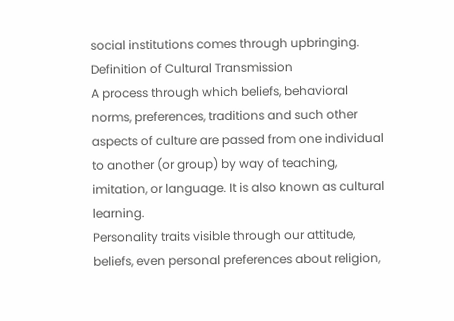social institutions comes through upbringing.
Definition of Cultural Transmission
A process through which beliefs, behavioral norms, preferences, traditions and such other aspects of culture are passed from one individual to another (or group) by way of teaching, imitation, or language. It is also known as cultural learning.
Personality traits visible through our attitude, beliefs, even personal preferences about religion,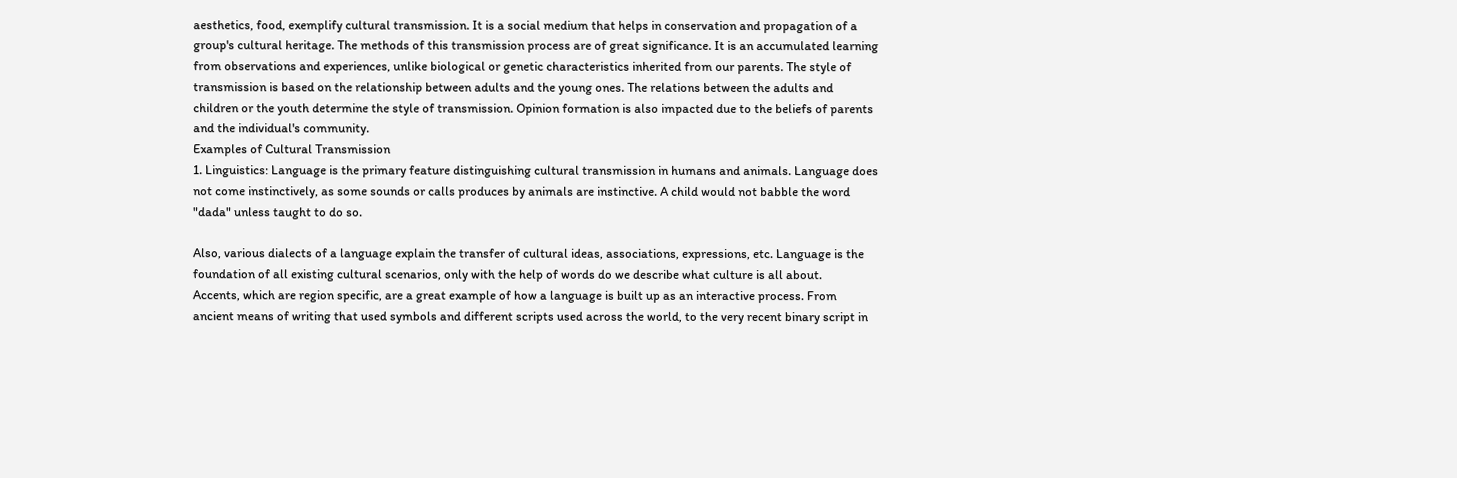aesthetics, food, exemplify cultural transmission. It is a social medium that helps in conservation and propagation of a group's cultural heritage. The methods of this transmission process are of great significance. It is an accumulated learning from observations and experiences, unlike biological or genetic characteristics inherited from our parents. The style of transmission is based on the relationship between adults and the young ones. The relations between the adults and children or the youth determine the style of transmission. Opinion formation is also impacted due to the beliefs of parents and the individual's community.
Examples of Cultural Transmission
1. Linguistics: Language is the primary feature distinguishing cultural transmission in humans and animals. Language does not come instinctively, as some sounds or calls produces by animals are instinctive. A child would not babble the word "dada" unless taught to do so.

Also, various dialects of a language explain the transfer of cultural ideas, associations, expressions, etc. Language is the foundation of all existing cultural scenarios, only with the help of words do we describe what culture is all about.
Accents, which are region specific, are a great example of how a language is built up as an interactive process. From ancient means of writing that used symbols and different scripts used across the world, to the very recent binary script in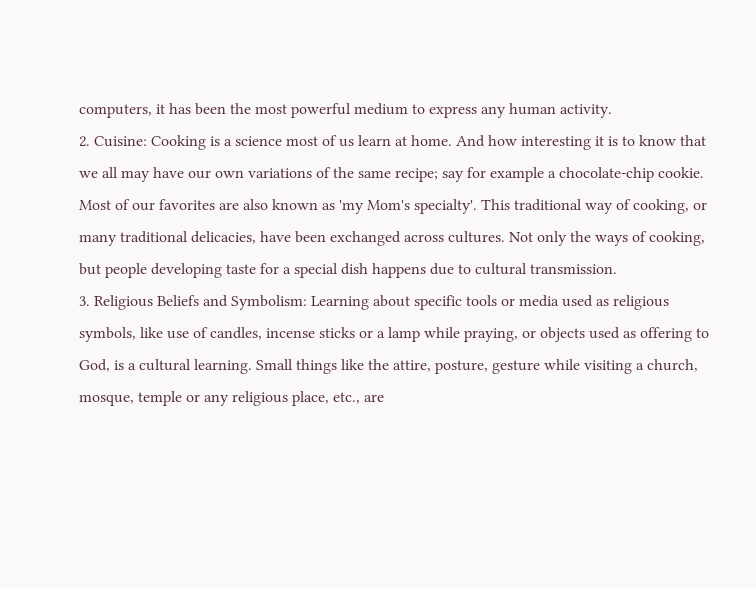computers, it has been the most powerful medium to express any human activity.
2. Cuisine: Cooking is a science most of us learn at home. And how interesting it is to know that we all may have our own variations of the same recipe; say for example a chocolate-chip cookie. Most of our favorites are also known as 'my Mom's specialty'. This traditional way of cooking, or many traditional delicacies, have been exchanged across cultures. Not only the ways of cooking, but people developing taste for a special dish happens due to cultural transmission.
3. Religious Beliefs and Symbolism: Learning about specific tools or media used as religious symbols, like use of candles, incense sticks or a lamp while praying, or objects used as offering to God, is a cultural learning. Small things like the attire, posture, gesture while visiting a church, mosque, temple or any religious place, etc., are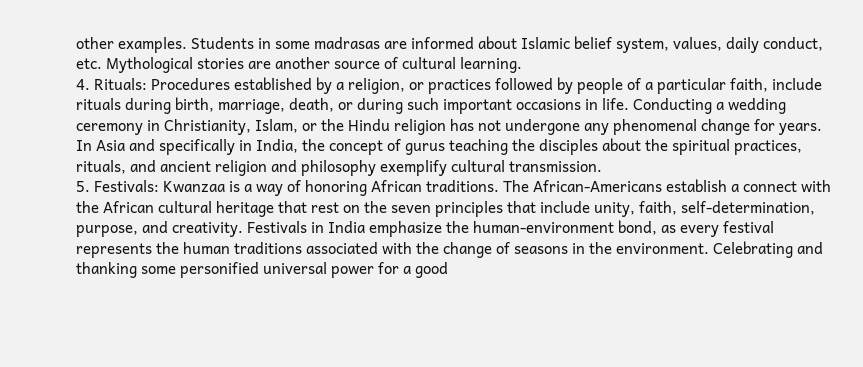other examples. Students in some madrasas are informed about Islamic belief system, values, daily conduct, etc. Mythological stories are another source of cultural learning.
4. Rituals: Procedures established by a religion, or practices followed by people of a particular faith, include rituals during birth, marriage, death, or during such important occasions in life. Conducting a wedding ceremony in Christianity, Islam, or the Hindu religion has not undergone any phenomenal change for years. In Asia and specifically in India, the concept of gurus teaching the disciples about the spiritual practices, rituals, and ancient religion and philosophy exemplify cultural transmission.
5. Festivals: Kwanzaa is a way of honoring African traditions. The African-Americans establish a connect with the African cultural heritage that rest on the seven principles that include unity, faith, self-determination, purpose, and creativity. Festivals in India emphasize the human-environment bond, as every festival represents the human traditions associated with the change of seasons in the environment. Celebrating and thanking some personified universal power for a good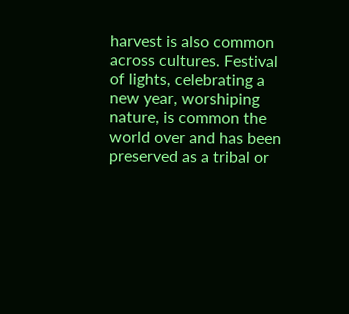harvest is also common across cultures. Festival of lights, celebrating a new year, worshiping nature, is common the world over and has been preserved as a tribal or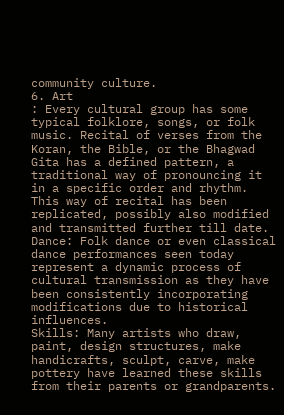community culture.
6. Art
: Every cultural group has some typical folklore, songs, or folk music. Recital of verses from the Koran, the Bible, or the Bhagwad Gita has a defined pattern, a traditional way of pronouncing it in a specific order and rhythm. This way of recital has been replicated, possibly also modified and transmitted further till date.
Dance: Folk dance or even classical dance performances seen today represent a dynamic process of cultural transmission as they have been consistently incorporating modifications due to historical influences.
Skills: Many artists who draw, paint, design structures, make handicrafts, sculpt, carve, make pottery have learned these skills from their parents or grandparents.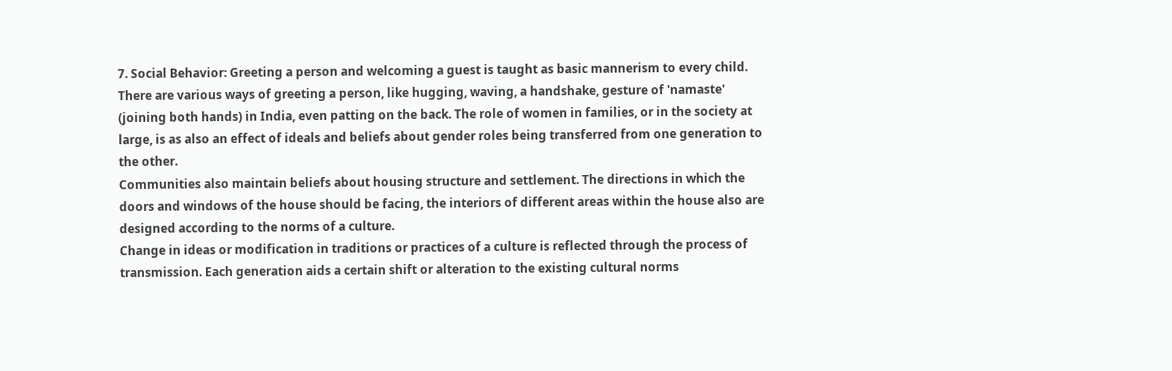7. Social Behavior: Greeting a person and welcoming a guest is taught as basic mannerism to every child. There are various ways of greeting a person, like hugging, waving, a handshake, gesture of 'namaste' (joining both hands) in India, even patting on the back. The role of women in families, or in the society at large, is as also an effect of ideals and beliefs about gender roles being transferred from one generation to the other.
Communities also maintain beliefs about housing structure and settlement. The directions in which the doors and windows of the house should be facing, the interiors of different areas within the house also are designed according to the norms of a culture.
Change in ideas or modification in traditions or practices of a culture is reflected through the process of transmission. Each generation aids a certain shift or alteration to the existing cultural norms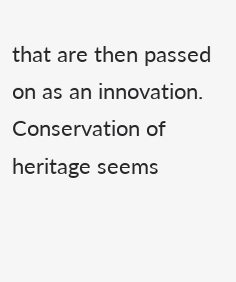that are then passed on as an innovation. Conservation of heritage seems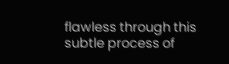flawless through this subtle process of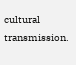cultural transmission.